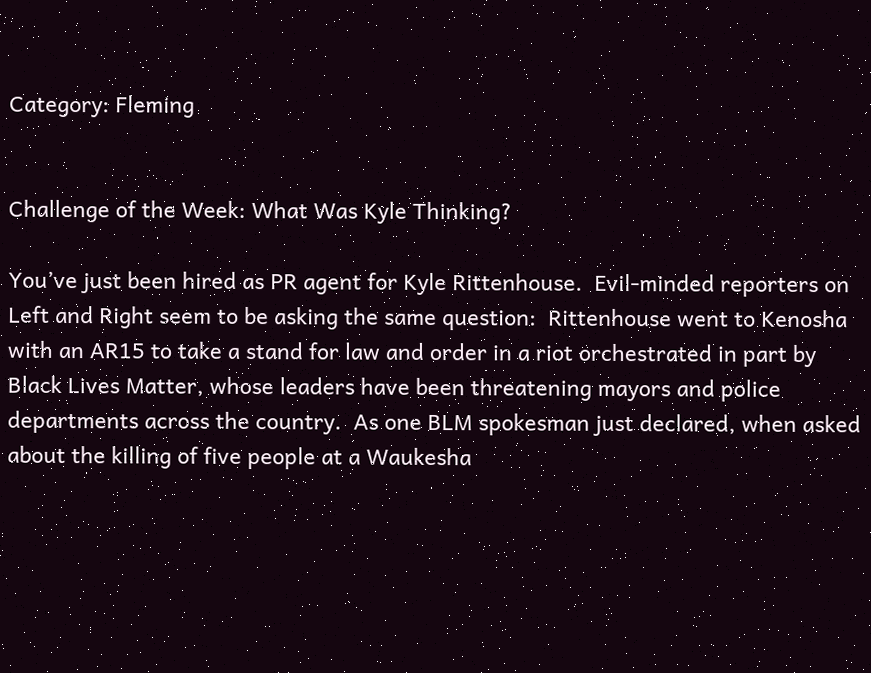Category: Fleming


Challenge of the Week: What Was Kyle Thinking?

You’ve just been hired as PR agent for Kyle Rittenhouse.  Evil-minded reporters on Left and Right seem to be asking the same question:  Rittenhouse went to Kenosha with an AR15 to take a stand for law and order in a riot orchestrated in part by Black Lives Matter, whose leaders have been threatening mayors and police departments across the country.  As one BLM spokesman just declared, when asked about the killing of five people at a Waukesha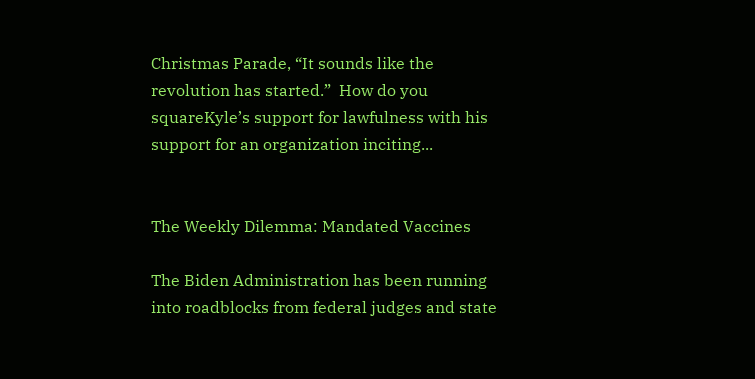Christmas Parade, “It sounds like the revolution has started.”  How do you squareKyle’s support for lawfulness with his support for an organization inciting...


The Weekly Dilemma: Mandated Vaccines

The Biden Administration has been running into roadblocks from federal judges and state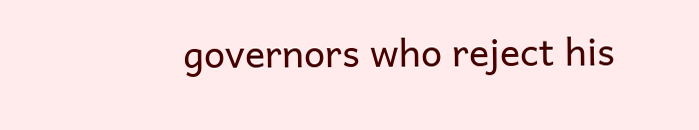governors who reject his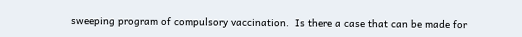sweeping program of compulsory vaccination.  Is there a case that can be made for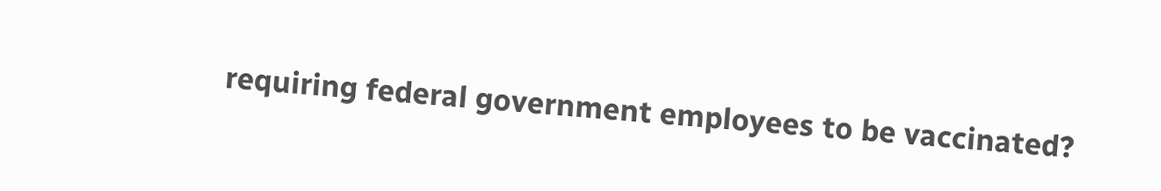requiring federal government employees to be vaccinated?